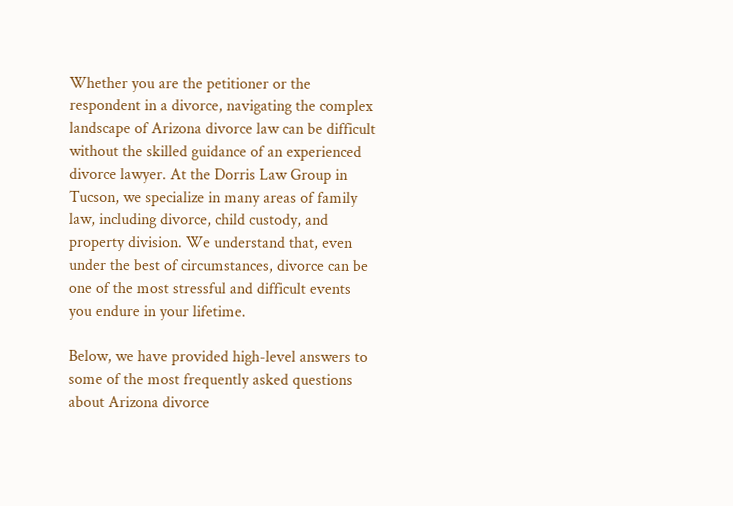Whether you are the petitioner or the respondent in a divorce, navigating the complex landscape of Arizona divorce law can be difficult without the skilled guidance of an experienced divorce lawyer. At the Dorris Law Group in Tucson, we specialize in many areas of family law, including divorce, child custody, and property division. We understand that, even under the best of circumstances, divorce can be one of the most stressful and difficult events you endure in your lifetime.

Below, we have provided high-level answers to some of the most frequently asked questions about Arizona divorce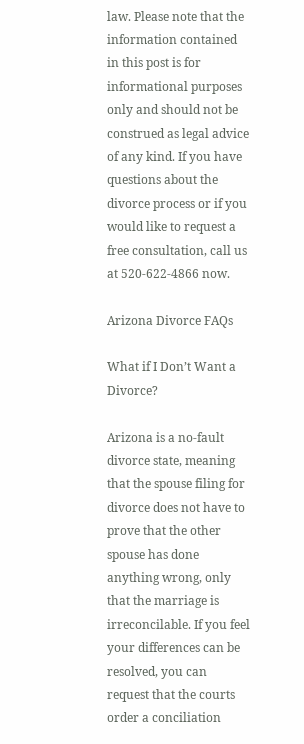law. Please note that the information contained in this post is for informational purposes only and should not be construed as legal advice of any kind. If you have questions about the divorce process or if you would like to request a free consultation, call us at 520-622-4866 now.

Arizona Divorce FAQs

What if I Don’t Want a Divorce?

Arizona is a no-fault divorce state, meaning that the spouse filing for divorce does not have to prove that the other spouse has done anything wrong, only that the marriage is irreconcilable. If you feel your differences can be resolved, you can request that the courts order a conciliation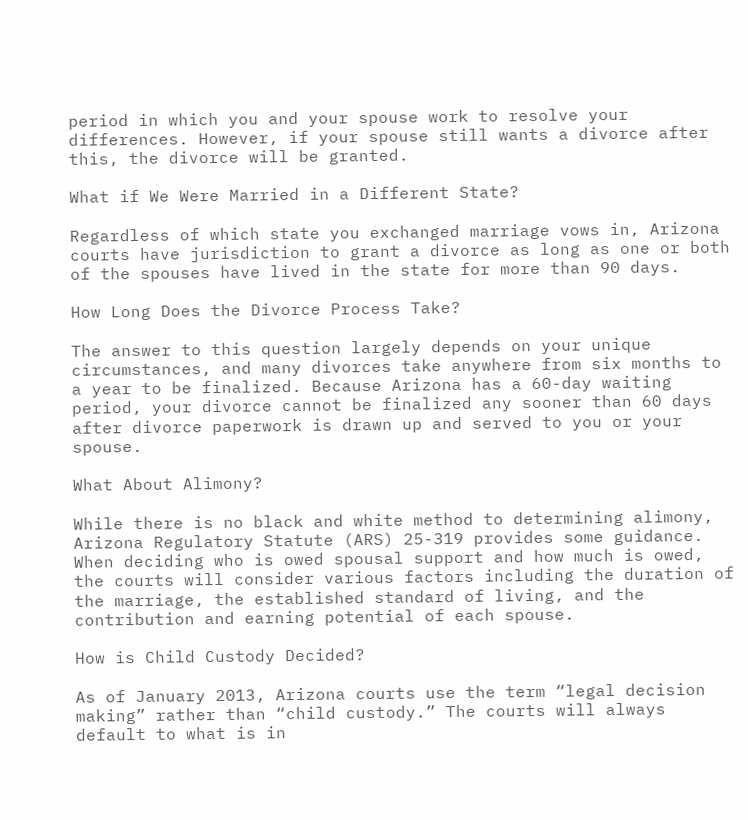period in which you and your spouse work to resolve your differences. However, if your spouse still wants a divorce after this, the divorce will be granted.

What if We Were Married in a Different State?

Regardless of which state you exchanged marriage vows in, Arizona courts have jurisdiction to grant a divorce as long as one or both of the spouses have lived in the state for more than 90 days.

How Long Does the Divorce Process Take?

The answer to this question largely depends on your unique circumstances, and many divorces take anywhere from six months to a year to be finalized. Because Arizona has a 60-day waiting period, your divorce cannot be finalized any sooner than 60 days after divorce paperwork is drawn up and served to you or your spouse.

What About Alimony?

While there is no black and white method to determining alimony, Arizona Regulatory Statute (ARS) 25-319 provides some guidance. When deciding who is owed spousal support and how much is owed, the courts will consider various factors including the duration of the marriage, the established standard of living, and the contribution and earning potential of each spouse.

How is Child Custody Decided?

As of January 2013, Arizona courts use the term “legal decision making” rather than “child custody.” The courts will always default to what is in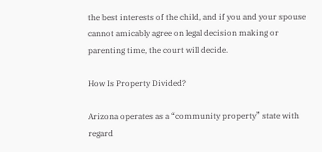the best interests of the child, and if you and your spouse cannot amicably agree on legal decision making or parenting time, the court will decide.

How Is Property Divided?

Arizona operates as a “community property” state with regard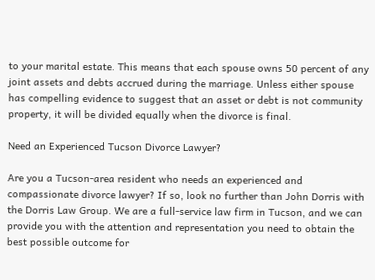to your marital estate. This means that each spouse owns 50 percent of any joint assets and debts accrued during the marriage. Unless either spouse has compelling evidence to suggest that an asset or debt is not community property, it will be divided equally when the divorce is final.

Need an Experienced Tucson Divorce Lawyer?

Are you a Tucson-area resident who needs an experienced and compassionate divorce lawyer? If so, look no further than John Dorris with the Dorris Law Group. We are a full-service law firm in Tucson, and we can provide you with the attention and representation you need to obtain the best possible outcome for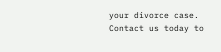your divorce case. Contact us today to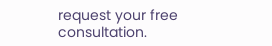request your free consultation.